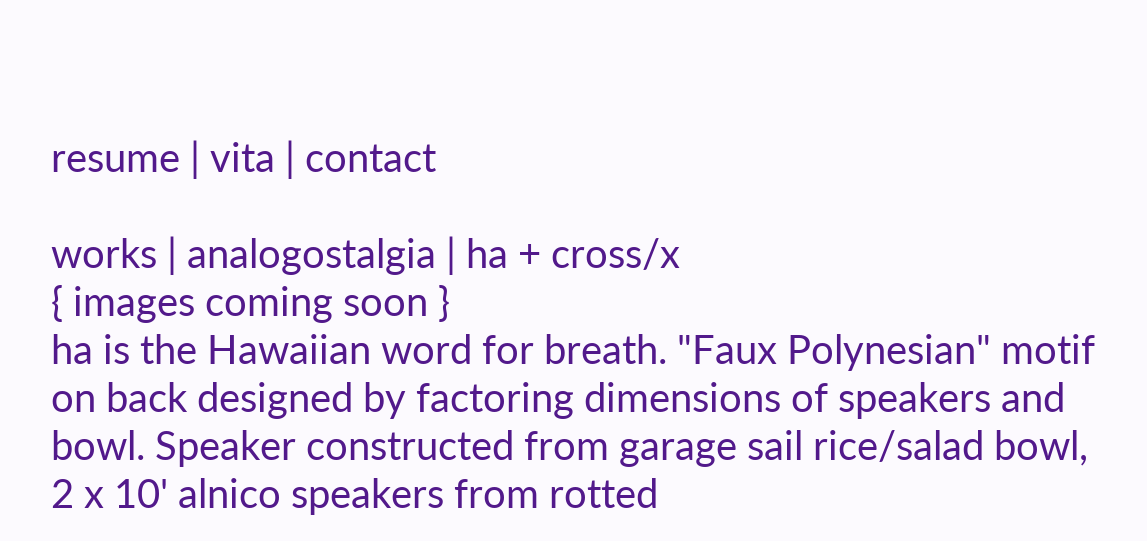resume | vita | contact

works | analogostalgia | ha + cross/x
{ images coming soon }
ha is the Hawaiian word for breath. "Faux Polynesian" motif on back designed by factoring dimensions of speakers and bowl. Speaker constructed from garage sail rice/salad bowl, 2 x 10' alnico speakers from rotted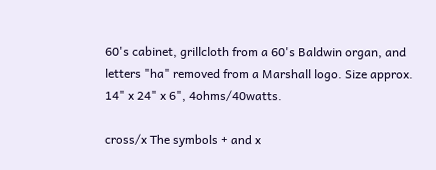60's cabinet, grillcloth from a 60's Baldwin organ, and letters "ha" removed from a Marshall logo. Size approx. 14" x 24" x 6", 4ohms/40watts.

cross/x The symbols + and x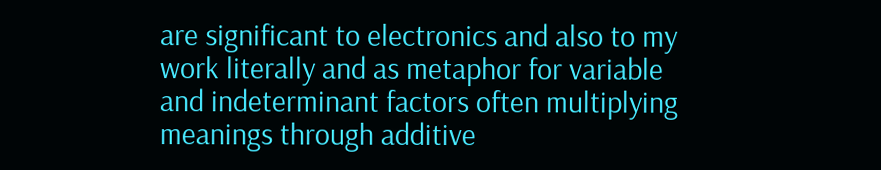are significant to electronics and also to my work literally and as metaphor for variable and indeterminant factors often multiplying meanings through additive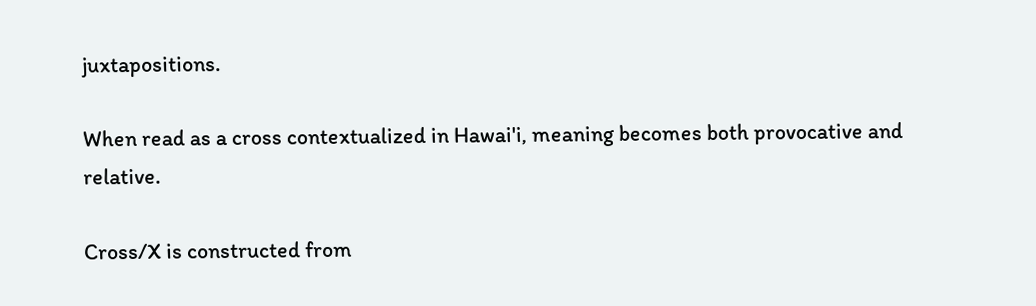juxtapositions.

When read as a cross contextualized in Hawai'i, meaning becomes both provocative and relative.

Cross/X is constructed from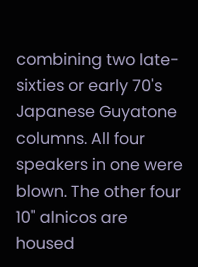combining two late-sixties or early 70's Japanese Guyatone columns. All four speakers in one were blown. The other four 10" alnicos are housed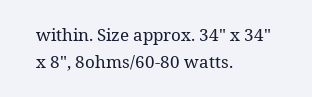within. Size approx. 34" x 34" x 8", 8ohms/60-80 watts.